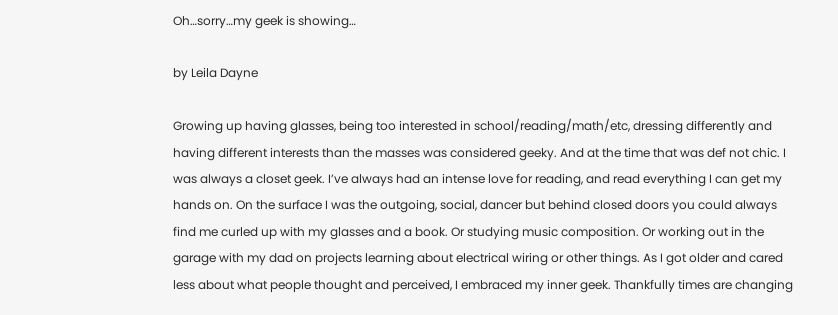Oh…sorry…my geek is showing…

by Leila Dayne

Growing up having glasses, being too interested in school/reading/math/etc, dressing differently and having different interests than the masses was considered geeky. And at the time that was def not chic. I was always a closet geek. I’ve always had an intense love for reading, and read everything I can get my hands on. On the surface I was the outgoing, social, dancer but behind closed doors you could always find me curled up with my glasses and a book. Or studying music composition. Or working out in the garage with my dad on projects learning about electrical wiring or other things. As I got older and cared less about what people thought and perceived, I embraced my inner geek. Thankfully times are changing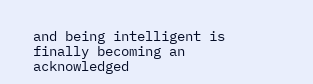and being intelligent is finally becoming an acknowledged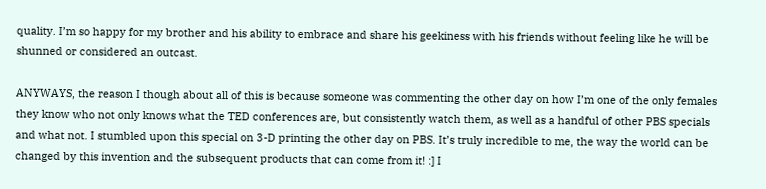quality. I’m so happy for my brother and his ability to embrace and share his geekiness with his friends without feeling like he will be shunned or considered an outcast.

ANYWAYS, the reason I though about all of this is because someone was commenting the other day on how I’m one of the only females they know who not only knows what the TED conferences are, but consistently watch them, as well as a handful of other PBS specials and what not. I stumbled upon this special on 3-D printing the other day on PBS. It’s truly incredible to me, the way the world can be changed by this invention and the subsequent products that can come from it! :] I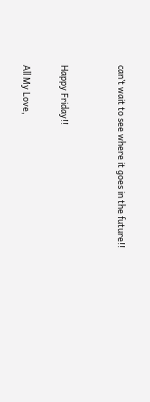can’t wait to see where it goes in the future!!


Happy Friday!!

All My Love,